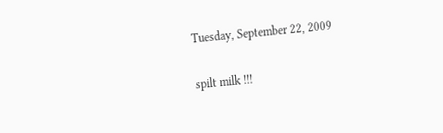Tuesday, September 22, 2009

spilt milk !!!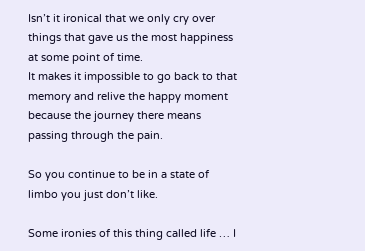Isn’t it ironical that we only cry over things that gave us the most happiness at some point of time.
It makes it impossible to go back to that memory and relive the happy moment because the journey there means passing through the pain.

So you continue to be in a state of limbo you just don’t like.

Some ironies of this thing called life … I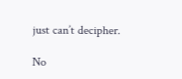just can’t decipher.

No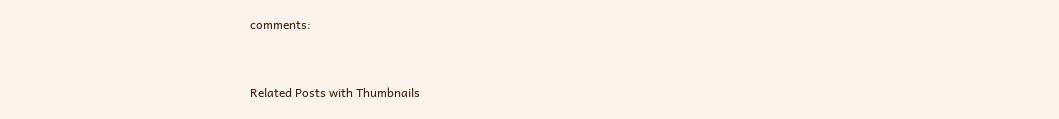comments:


Related Posts with Thumbnails